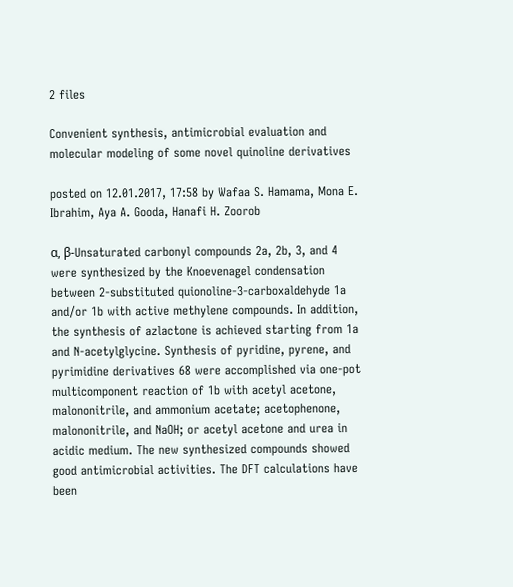2 files

Convenient synthesis, antimicrobial evaluation and molecular modeling of some novel quinoline derivatives

posted on 12.01.2017, 17:58 by Wafaa S. Hamama, Mona E. Ibrahim, Aya A. Gooda, Hanafi H. Zoorob

α, β-Unsaturated carbonyl compounds 2a, 2b, 3, and 4 were synthesized by the Knoevenagel condensation between 2-substituted quionoline-3-carboxaldehyde 1a and/or 1b with active methylene compounds. In addition, the synthesis of azlactone is achieved starting from 1a and N-acetylglycine. Synthesis of pyridine, pyrene, and pyrimidine derivatives 68 were accomplished via one-pot multicomponent reaction of 1b with acetyl acetone, malononitrile, and ammonium acetate; acetophenone, malononitrile, and NaOH; or acetyl acetone and urea in acidic medium. The new synthesized compounds showed good antimicrobial activities. The DFT calculations have been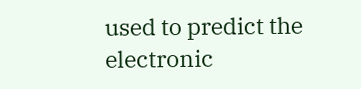used to predict the electronic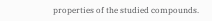properties of the studied compounds.